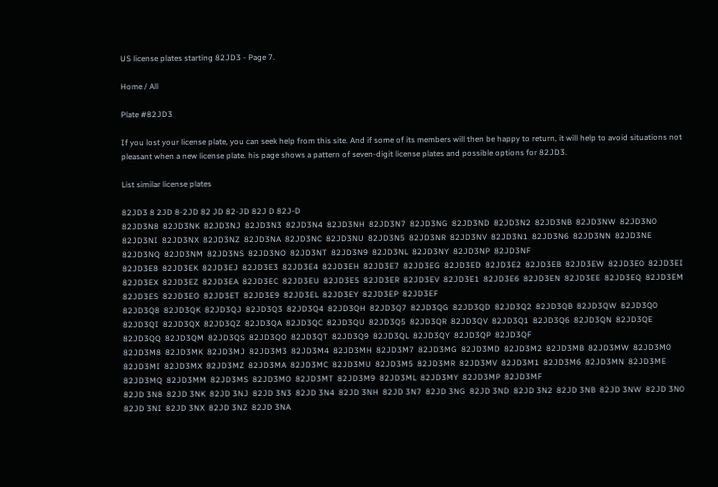US license plates starting 82JD3 - Page 7.

Home / All

Plate #82JD3

If you lost your license plate, you can seek help from this site. And if some of its members will then be happy to return, it will help to avoid situations not pleasant when a new license plate. his page shows a pattern of seven-digit license plates and possible options for 82JD3.

List similar license plates

82JD3 8 2JD 8-2JD 82 JD 82-JD 82J D 82J-D
82JD3N8  82JD3NK  82JD3NJ  82JD3N3  82JD3N4  82JD3NH  82JD3N7  82JD3NG  82JD3ND  82JD3N2  82JD3NB  82JD3NW  82JD3N0  82JD3NI  82JD3NX  82JD3NZ  82JD3NA  82JD3NC  82JD3NU  82JD3N5  82JD3NR  82JD3NV  82JD3N1  82JD3N6  82JD3NN  82JD3NE  82JD3NQ  82JD3NM  82JD3NS  82JD3NO  82JD3NT  82JD3N9  82JD3NL  82JD3NY  82JD3NP  82JD3NF
82JD3E8  82JD3EK  82JD3EJ  82JD3E3  82JD3E4  82JD3EH  82JD3E7  82JD3EG  82JD3ED  82JD3E2  82JD3EB  82JD3EW  82JD3E0  82JD3EI  82JD3EX  82JD3EZ  82JD3EA  82JD3EC  82JD3EU  82JD3E5  82JD3ER  82JD3EV  82JD3E1  82JD3E6  82JD3EN  82JD3EE  82JD3EQ  82JD3EM  82JD3ES  82JD3EO  82JD3ET  82JD3E9  82JD3EL  82JD3EY  82JD3EP  82JD3EF
82JD3Q8  82JD3QK  82JD3QJ  82JD3Q3  82JD3Q4  82JD3QH  82JD3Q7  82JD3QG  82JD3QD  82JD3Q2  82JD3QB  82JD3QW  82JD3Q0  82JD3QI  82JD3QX  82JD3QZ  82JD3QA  82JD3QC  82JD3QU  82JD3Q5  82JD3QR  82JD3QV  82JD3Q1  82JD3Q6  82JD3QN  82JD3QE  82JD3QQ  82JD3QM  82JD3QS  82JD3QO  82JD3QT  82JD3Q9  82JD3QL  82JD3QY  82JD3QP  82JD3QF
82JD3M8  82JD3MK  82JD3MJ  82JD3M3  82JD3M4  82JD3MH  82JD3M7  82JD3MG  82JD3MD  82JD3M2  82JD3MB  82JD3MW  82JD3M0  82JD3MI  82JD3MX  82JD3MZ  82JD3MA  82JD3MC  82JD3MU  82JD3M5  82JD3MR  82JD3MV  82JD3M1  82JD3M6  82JD3MN  82JD3ME  82JD3MQ  82JD3MM  82JD3MS  82JD3MO  82JD3MT  82JD3M9  82JD3ML  82JD3MY  82JD3MP  82JD3MF
82JD 3N8  82JD 3NK  82JD 3NJ  82JD 3N3  82JD 3N4  82JD 3NH  82JD 3N7  82JD 3NG  82JD 3ND  82JD 3N2  82JD 3NB  82JD 3NW  82JD 3N0  82JD 3NI  82JD 3NX  82JD 3NZ  82JD 3NA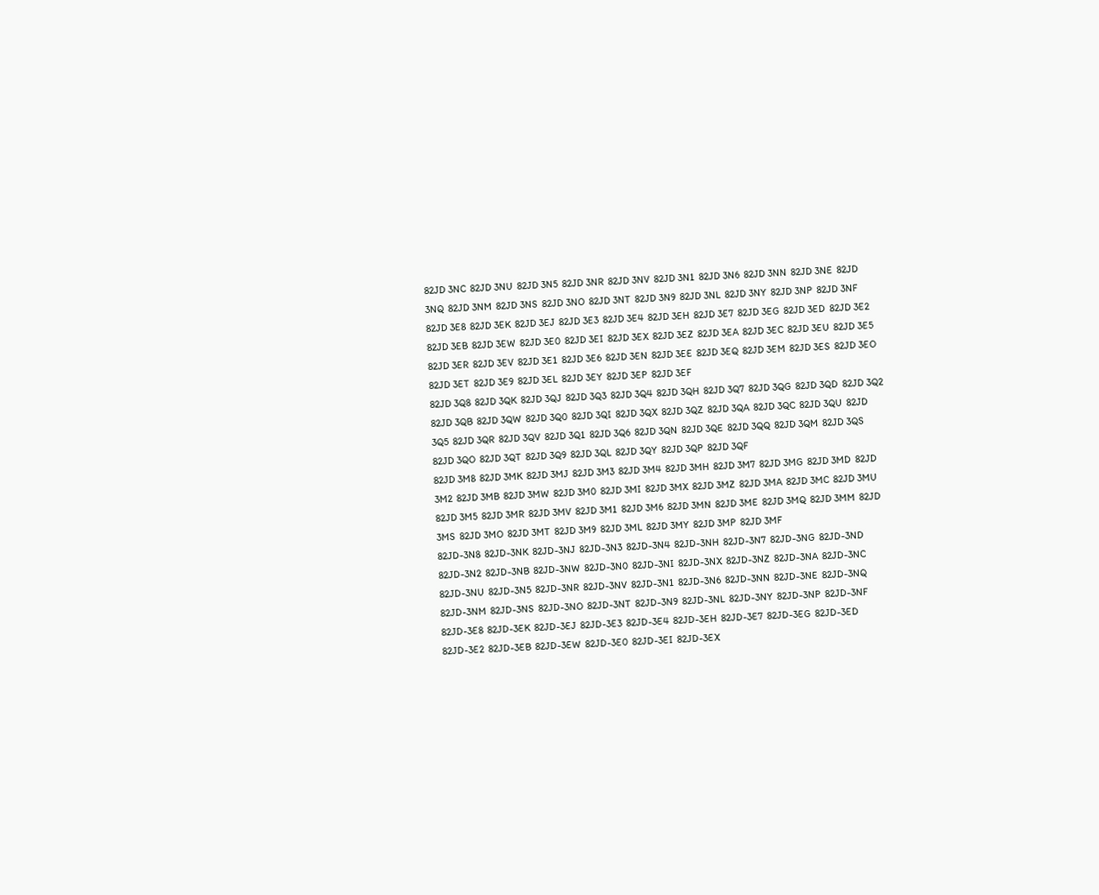82JD 3NC  82JD 3NU  82JD 3N5  82JD 3NR  82JD 3NV  82JD 3N1  82JD 3N6  82JD 3NN  82JD 3NE  82JD 3NQ  82JD 3NM  82JD 3NS  82JD 3NO  82JD 3NT  82JD 3N9  82JD 3NL  82JD 3NY  82JD 3NP  82JD 3NF
82JD 3E8  82JD 3EK  82JD 3EJ  82JD 3E3  82JD 3E4  82JD 3EH  82JD 3E7  82JD 3EG  82JD 3ED  82JD 3E2  82JD 3EB  82JD 3EW  82JD 3E0  82JD 3EI  82JD 3EX  82JD 3EZ  82JD 3EA  82JD 3EC  82JD 3EU  82JD 3E5  82JD 3ER  82JD 3EV  82JD 3E1  82JD 3E6  82JD 3EN  82JD 3EE  82JD 3EQ  82JD 3EM  82JD 3ES  82JD 3EO  82JD 3ET  82JD 3E9  82JD 3EL  82JD 3EY  82JD 3EP  82JD 3EF
82JD 3Q8  82JD 3QK  82JD 3QJ  82JD 3Q3  82JD 3Q4  82JD 3QH  82JD 3Q7  82JD 3QG  82JD 3QD  82JD 3Q2  82JD 3QB  82JD 3QW  82JD 3Q0  82JD 3QI  82JD 3QX  82JD 3QZ  82JD 3QA  82JD 3QC  82JD 3QU  82JD 3Q5  82JD 3QR  82JD 3QV  82JD 3Q1  82JD 3Q6  82JD 3QN  82JD 3QE  82JD 3QQ  82JD 3QM  82JD 3QS  82JD 3QO  82JD 3QT  82JD 3Q9  82JD 3QL  82JD 3QY  82JD 3QP  82JD 3QF
82JD 3M8  82JD 3MK  82JD 3MJ  82JD 3M3  82JD 3M4  82JD 3MH  82JD 3M7  82JD 3MG  82JD 3MD  82JD 3M2  82JD 3MB  82JD 3MW  82JD 3M0  82JD 3MI  82JD 3MX  82JD 3MZ  82JD 3MA  82JD 3MC  82JD 3MU  82JD 3M5  82JD 3MR  82JD 3MV  82JD 3M1  82JD 3M6  82JD 3MN  82JD 3ME  82JD 3MQ  82JD 3MM  82JD 3MS  82JD 3MO  82JD 3MT  82JD 3M9  82JD 3ML  82JD 3MY  82JD 3MP  82JD 3MF
82JD-3N8  82JD-3NK  82JD-3NJ  82JD-3N3  82JD-3N4  82JD-3NH  82JD-3N7  82JD-3NG  82JD-3ND  82JD-3N2  82JD-3NB  82JD-3NW  82JD-3N0  82JD-3NI  82JD-3NX  82JD-3NZ  82JD-3NA  82JD-3NC  82JD-3NU  82JD-3N5  82JD-3NR  82JD-3NV  82JD-3N1  82JD-3N6  82JD-3NN  82JD-3NE  82JD-3NQ  82JD-3NM  82JD-3NS  82JD-3NO  82JD-3NT  82JD-3N9  82JD-3NL  82JD-3NY  82JD-3NP  82JD-3NF
82JD-3E8  82JD-3EK  82JD-3EJ  82JD-3E3  82JD-3E4  82JD-3EH  82JD-3E7  82JD-3EG  82JD-3ED  82JD-3E2  82JD-3EB  82JD-3EW  82JD-3E0  82JD-3EI  82JD-3EX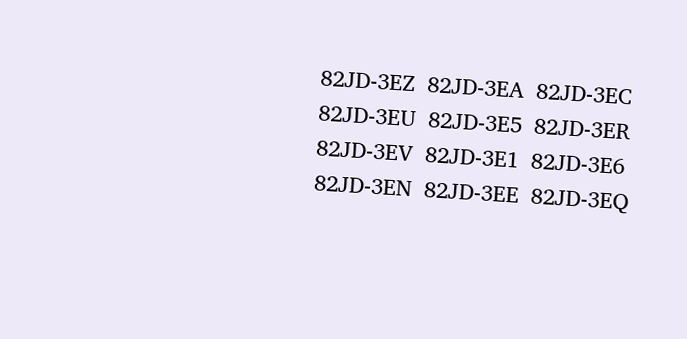82JD-3EZ  82JD-3EA  82JD-3EC  82JD-3EU  82JD-3E5  82JD-3ER  82JD-3EV  82JD-3E1  82JD-3E6  82JD-3EN  82JD-3EE  82JD-3EQ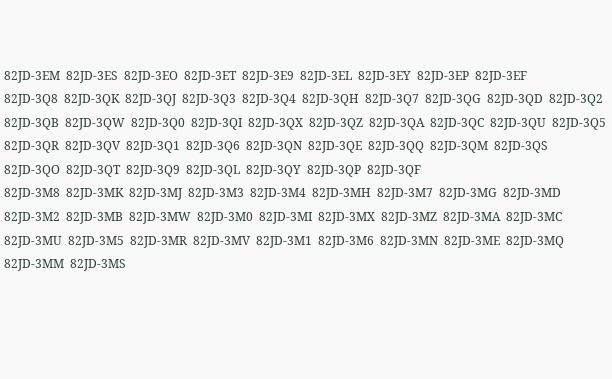82JD-3EM  82JD-3ES  82JD-3EO  82JD-3ET  82JD-3E9  82JD-3EL  82JD-3EY  82JD-3EP  82JD-3EF
82JD-3Q8  82JD-3QK  82JD-3QJ  82JD-3Q3  82JD-3Q4  82JD-3QH  82JD-3Q7  82JD-3QG  82JD-3QD  82JD-3Q2  82JD-3QB  82JD-3QW  82JD-3Q0  82JD-3QI  82JD-3QX  82JD-3QZ  82JD-3QA  82JD-3QC  82JD-3QU  82JD-3Q5  82JD-3QR  82JD-3QV  82JD-3Q1  82JD-3Q6  82JD-3QN  82JD-3QE  82JD-3QQ  82JD-3QM  82JD-3QS  82JD-3QO  82JD-3QT  82JD-3Q9  82JD-3QL  82JD-3QY  82JD-3QP  82JD-3QF
82JD-3M8  82JD-3MK  82JD-3MJ  82JD-3M3  82JD-3M4  82JD-3MH  82JD-3M7  82JD-3MG  82JD-3MD  82JD-3M2  82JD-3MB  82JD-3MW  82JD-3M0  82JD-3MI  82JD-3MX  82JD-3MZ  82JD-3MA  82JD-3MC  82JD-3MU  82JD-3M5  82JD-3MR  82JD-3MV  82JD-3M1  82JD-3M6  82JD-3MN  82JD-3ME  82JD-3MQ  82JD-3MM  82JD-3MS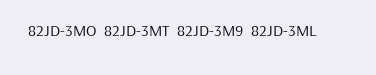82JD-3MO  82JD-3MT  82JD-3M9  82JD-3ML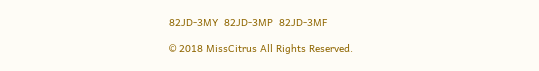82JD-3MY  82JD-3MP  82JD-3MF

© 2018 MissCitrus All Rights Reserved.